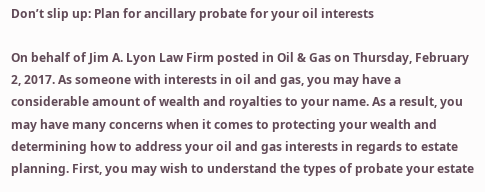Don’t slip up: Plan for ancillary probate for your oil interests

On behalf of Jim A. Lyon Law Firm posted in Oil & Gas on Thursday, February 2, 2017. As someone with interests in oil and gas, you may have a considerable amount of wealth and royalties to your name. As a result, you may have many concerns when it comes to protecting your wealth and determining how to address your oil and gas interests in regards to estate planning. First, you may wish to understand the types of probate your estate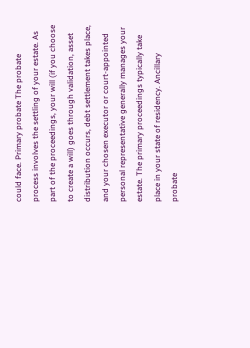could face. Primary probate The probate process involves the settling of your estate. As part of the proceedings, your will (if you choose to create a will) goes through validation, asset distribution occurs, debt settlement takes place, and your chosen executor or court-appointed personal representative generally manages your estate. The primary proceedings typically take place in your state of residency. Ancillary probate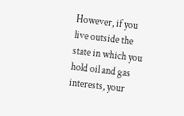However, if you live outside the state in which you hold oil and gas interests, your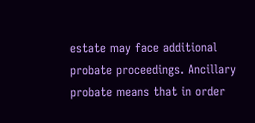estate may face additional probate proceedings. Ancillary probate means that in order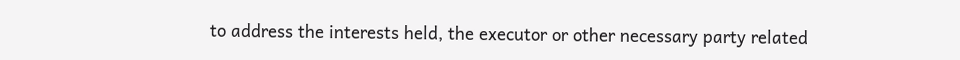to address the interests held, the executor or other necessary party related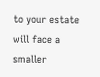to your estate will face a smaller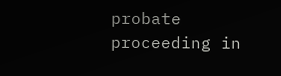probate proceeding in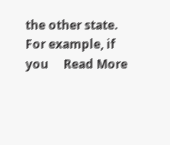the other state. For example, if you     Read More